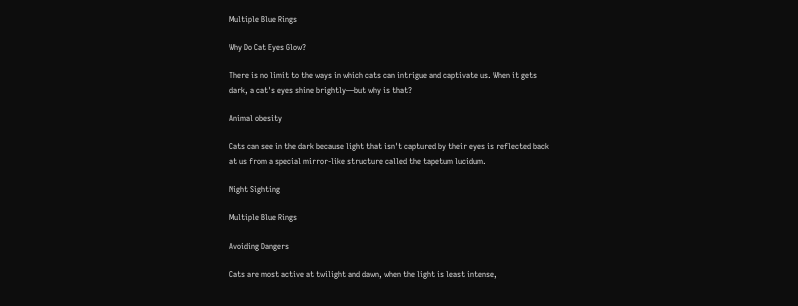Multiple Blue Rings

Why Do Cat Eyes Glow?

There is no limit to the ways in which cats can intrigue and captivate us. When it gets dark, a cat's eyes shine brightly—but why is that?

Animal obesity

Cats can see in the dark because light that isn't captured by their eyes is reflected back at us from a special mirror-like structure called the tapetum lucidum.

Night Sighting

Multiple Blue Rings

Avoiding Dangers

Cats are most active at twilight and dawn, when the light is least intense,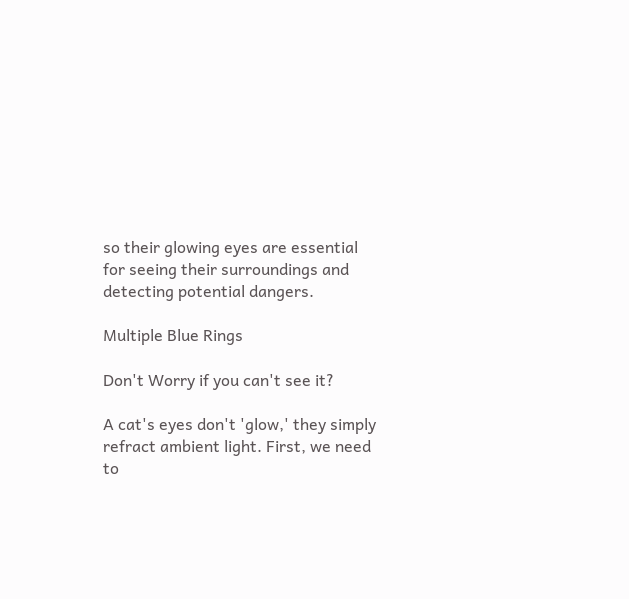so their glowing eyes are essential for seeing their surroundings and detecting potential dangers.

Multiple Blue Rings

Don't Worry if you can't see it?

A cat's eyes don't 'glow,' they simply refract ambient light. First, we need to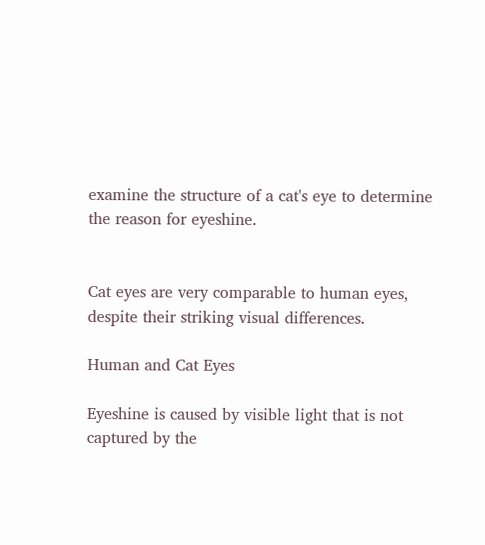examine the structure of a cat's eye to determine the reason for eyeshine.


Cat eyes are very comparable to human eyes, despite their striking visual differences.

Human and Cat Eyes

Eyeshine is caused by visible light that is not captured by the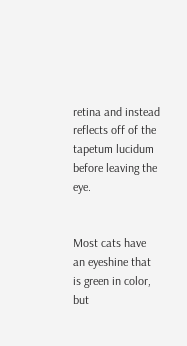retina and instead reflects off of the tapetum lucidum before leaving the eye.


Most cats have an eyeshine that is green in color, but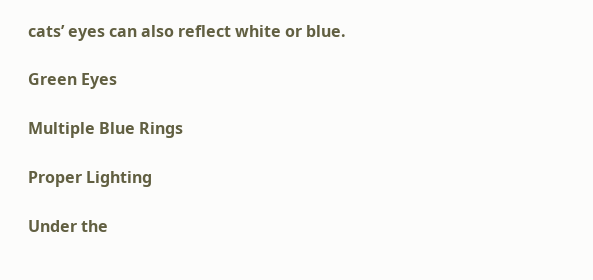cats’ eyes can also reflect white or blue.

Green Eyes

Multiple Blue Rings

Proper Lighting

Under the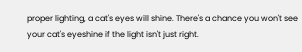proper lighting, a cat's eyes will shine. There's a chance you won't see your cat's eyeshine if the light isn't just right.